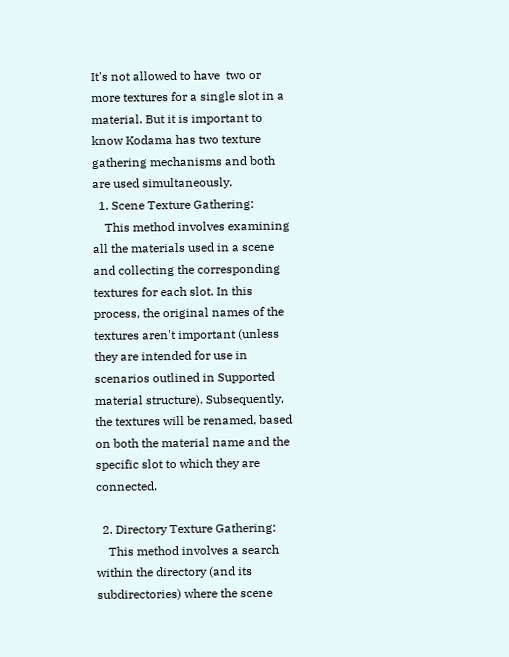It's not allowed to have  two or more textures for a single slot in a material. But it is important to know Kodama has two texture gathering mechanisms and both are used simultaneously.
  1. Scene Texture Gathering:
    This method involves examining all the materials used in a scene and collecting the corresponding textures for each slot. In this process, the original names of the textures aren't important (unless they are intended for use in scenarios outlined in Supported material structure). Subsequently, the textures will be renamed, based on both the material name and the specific slot to which they are connected.

  2. Directory Texture Gathering:
    This method involves a search within the directory (and its subdirectories) where the scene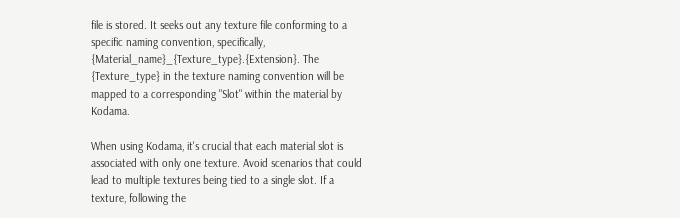file is stored. It seeks out any texture file conforming to a specific naming convention, specifically, {Material_name}_{Texture_type}.{Extension}. The {Texture_type} in the texture naming convention will be mapped to a corresponding "Slot" within the material by Kodama.

When using Kodama, it's crucial that each material slot is associated with only one texture. Avoid scenarios that could lead to multiple textures being tied to a single slot. If a texture, following the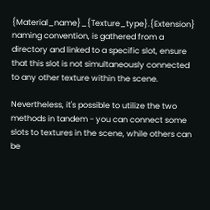{Material_name}_{Texture_type}.{Extension} naming convention, is gathered from a directory and linked to a specific slot, ensure that this slot is not simultaneously connected to any other texture within the scene.

Nevertheless, it's possible to utilize the two methods in tandem - you can connect some slots to textures in the scene, while others can be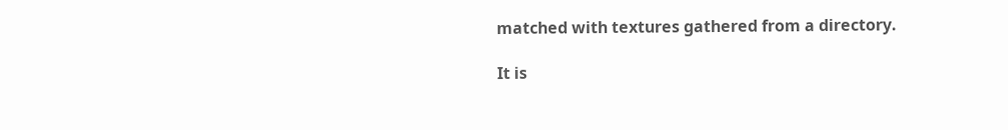matched with textures gathered from a directory.

It is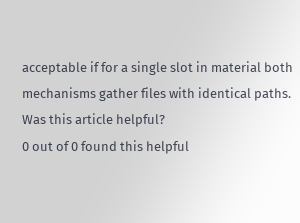acceptable if for a single slot in material both mechanisms gather files with identical paths.
Was this article helpful?
0 out of 0 found this helpful